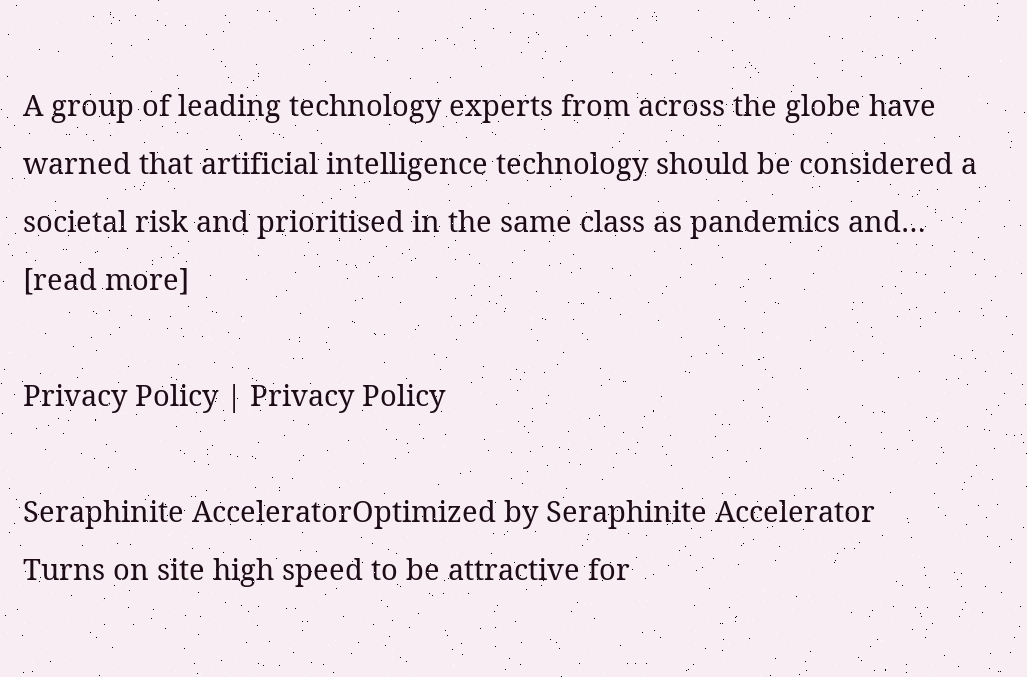A group of leading technology experts from across the globe have warned that artificial intelligence technology should be considered a societal risk and prioritised in the same class as pandemics and… [read more]

Privacy Policy | Privacy Policy

Seraphinite AcceleratorOptimized by Seraphinite Accelerator
Turns on site high speed to be attractive for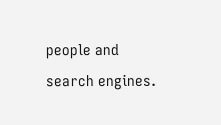people and search engines.